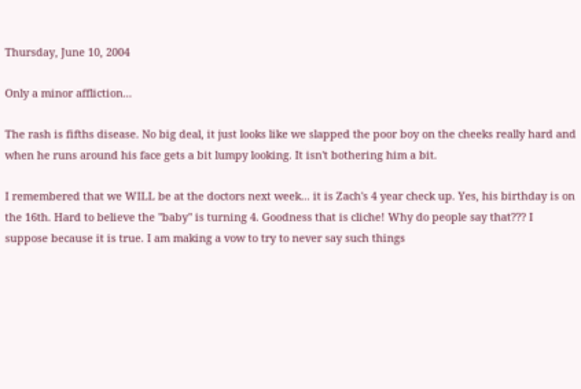Thursday, June 10, 2004

Only a minor affliction...

The rash is fifths disease. No big deal, it just looks like we slapped the poor boy on the cheeks really hard and when he runs around his face gets a bit lumpy looking. It isn't bothering him a bit.

I remembered that we WILL be at the doctors next week... it is Zach's 4 year check up. Yes, his birthday is on the 16th. Hard to believe the "baby" is turning 4. Goodness that is cliche! Why do people say that??? I suppose because it is true. I am making a vow to try to never say such things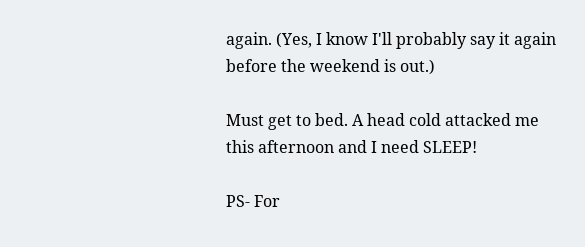again. (Yes, I know I'll probably say it again before the weekend is out.)

Must get to bed. A head cold attacked me this afternoon and I need SLEEP!

PS- For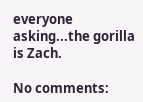everyone asking...the gorilla is Zach.

No comments: